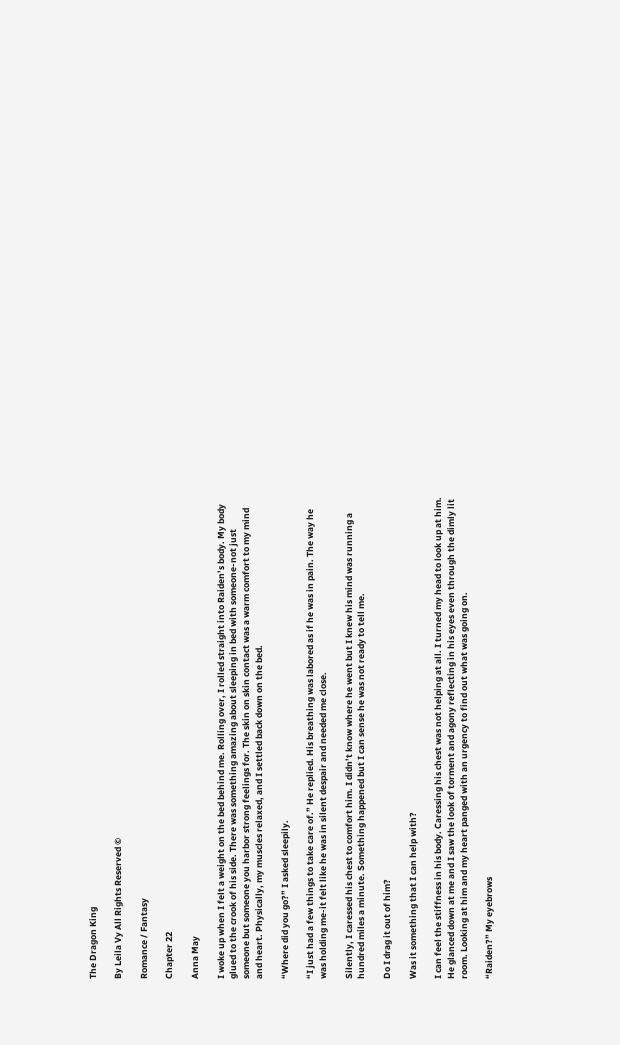The Dragon King

By Leila Vy All Rights Reserved ©

Romance / Fantasy

Chapter 22

Anna May

I woke up when I felt a weight on the bed behind me. Rolling over, I rolled straight into Raiden’s body. My body glued to the crook of his side. There was something amazing about sleeping in bed with someone-not just someone but someone you harbor strong feelings for. The skin on skin contact was a warm comfort to my mind and heart. Physically, my muscles relaxed, and I settled back down on the bed.

“Where did you go?” I asked sleepily.

“I just had a few things to take care of.” He replied. His breathing was labored as if he was in pain. The way he was holding me-it felt like he was in silent despair and needed me close.

Silently, I caressed his chest to comfort him. I didn’t know where he went but I knew his mind was running a hundred miles a minute. Something happened but I can sense he was not ready to tell me.

Do I drag it out of him?

Was it something that I can help with?

I can feel the stiffness in his body. Caressing his chest was not helping at all. I turned my head to look up at him. He glanced down at me and I saw the look of torment and agony reflecting in his eyes even through the dimly lit room. Looking at him and my heart panged with an urgency to find out what was going on.

“Raiden?” My eyebrows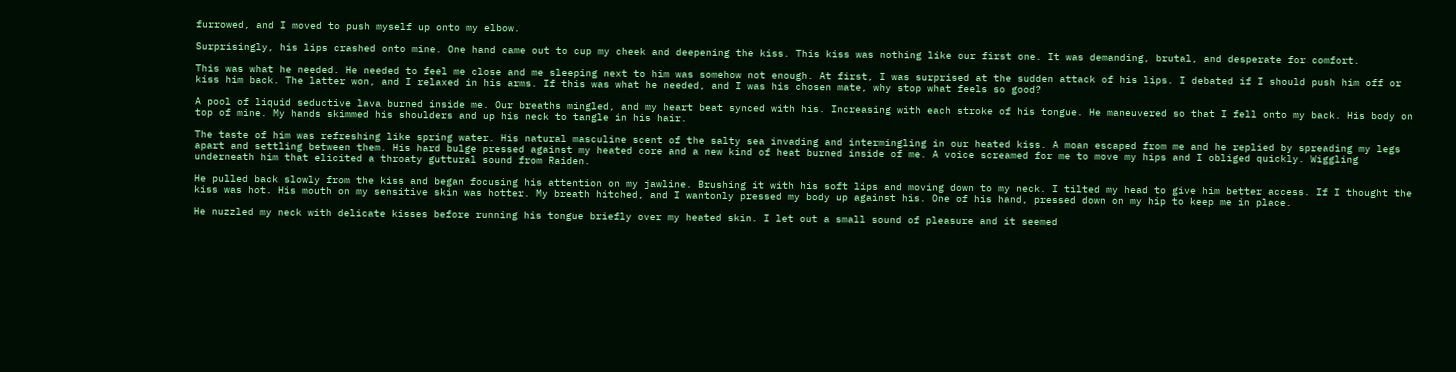furrowed, and I moved to push myself up onto my elbow.

Surprisingly, his lips crashed onto mine. One hand came out to cup my cheek and deepening the kiss. This kiss was nothing like our first one. It was demanding, brutal, and desperate for comfort.

This was what he needed. He needed to feel me close and me sleeping next to him was somehow not enough. At first, I was surprised at the sudden attack of his lips. I debated if I should push him off or kiss him back. The latter won, and I relaxed in his arms. If this was what he needed, and I was his chosen mate, why stop what feels so good?

A pool of liquid seductive lava burned inside me. Our breaths mingled, and my heart beat synced with his. Increasing with each stroke of his tongue. He maneuvered so that I fell onto my back. His body on top of mine. My hands skimmed his shoulders and up his neck to tangle in his hair.

The taste of him was refreshing like spring water. His natural masculine scent of the salty sea invading and intermingling in our heated kiss. A moan escaped from me and he replied by spreading my legs apart and settling between them. His hard bulge pressed against my heated core and a new kind of heat burned inside of me. A voice screamed for me to move my hips and I obliged quickly. Wiggling underneath him that elicited a throaty guttural sound from Raiden.

He pulled back slowly from the kiss and began focusing his attention on my jawline. Brushing it with his soft lips and moving down to my neck. I tilted my head to give him better access. If I thought the kiss was hot. His mouth on my sensitive skin was hotter. My breath hitched, and I wantonly pressed my body up against his. One of his hand, pressed down on my hip to keep me in place.

He nuzzled my neck with delicate kisses before running his tongue briefly over my heated skin. I let out a small sound of pleasure and it seemed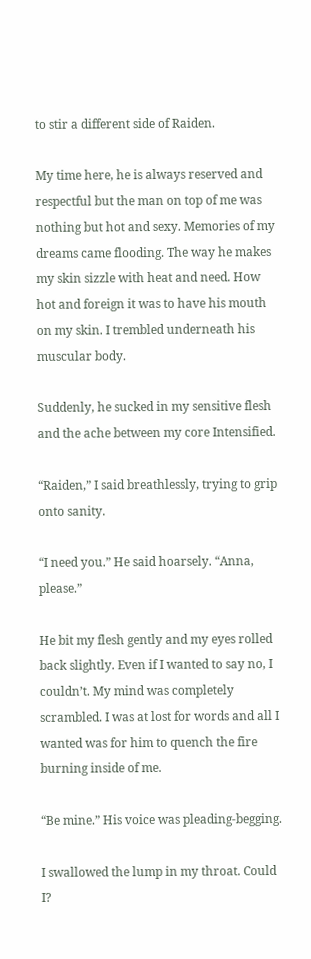to stir a different side of Raiden.

My time here, he is always reserved and respectful but the man on top of me was nothing but hot and sexy. Memories of my dreams came flooding. The way he makes my skin sizzle with heat and need. How hot and foreign it was to have his mouth on my skin. I trembled underneath his muscular body.

Suddenly, he sucked in my sensitive flesh and the ache between my core Intensified.

“Raiden,” I said breathlessly, trying to grip onto sanity.

“I need you.” He said hoarsely. “Anna, please.”

He bit my flesh gently and my eyes rolled back slightly. Even if I wanted to say no, I couldn’t. My mind was completely scrambled. I was at lost for words and all I wanted was for him to quench the fire burning inside of me.

“Be mine.” His voice was pleading-begging.

I swallowed the lump in my throat. Could I?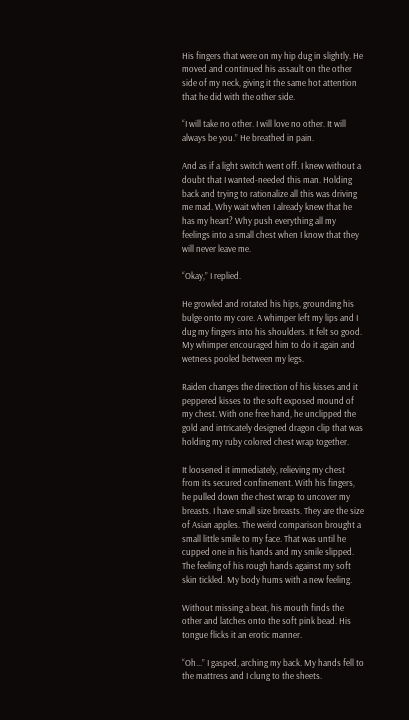His fingers that were on my hip dug in slightly. He moved and continued his assault on the other side of my neck, giving it the same hot attention that he did with the other side.

“I will take no other. I will love no other. It will always be you.” He breathed in pain.

And as if a light switch went off. I knew without a doubt that I wanted-needed this man. Holding back and trying to rationalize all this was driving me mad. Why wait when I already knew that he has my heart? Why push everything all my feelings into a small chest when I know that they will never leave me.

“Okay,” I replied.

He growled and rotated his hips, grounding his bulge onto my core. A whimper left my lips and I dug my fingers into his shoulders. It felt so good. My whimper encouraged him to do it again and wetness pooled between my legs.

Raiden changes the direction of his kisses and it peppered kisses to the soft exposed mound of my chest. With one free hand, he unclipped the gold and intricately designed dragon clip that was holding my ruby colored chest wrap together.

It loosened it immediately, relieving my chest from its secured confinement. With his fingers, he pulled down the chest wrap to uncover my breasts. I have small size breasts. They are the size of Asian apples. The weird comparison brought a small little smile to my face. That was until he cupped one in his hands and my smile slipped. The feeling of his rough hands against my soft skin tickled. My body hums with a new feeling.

Without missing a beat, his mouth finds the other and latches onto the soft pink bead. His tongue flicks it an erotic manner.

“Oh...” I gasped, arching my back. My hands fell to the mattress and I clung to the sheets.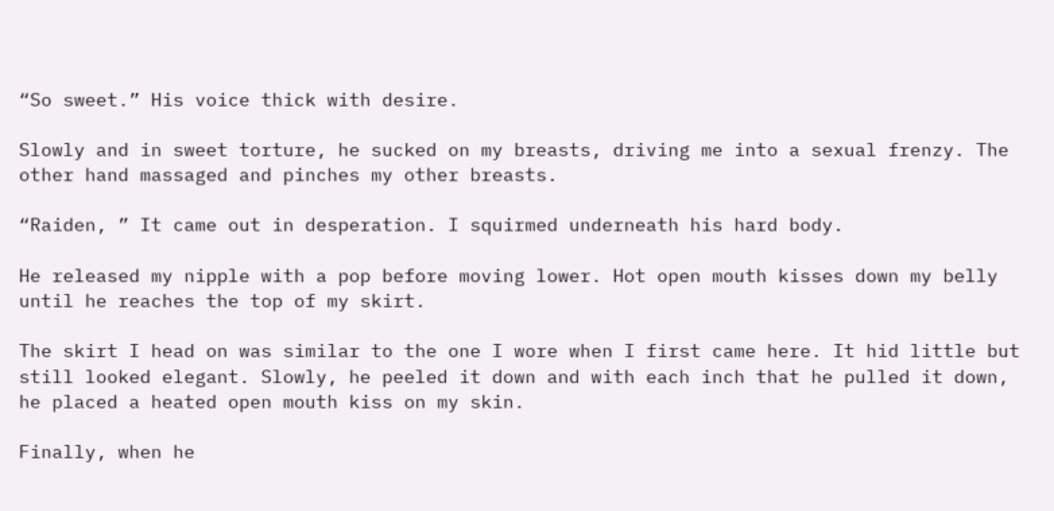“So sweet.” His voice thick with desire.

Slowly and in sweet torture, he sucked on my breasts, driving me into a sexual frenzy. The other hand massaged and pinches my other breasts.

“Raiden, ” It came out in desperation. I squirmed underneath his hard body.

He released my nipple with a pop before moving lower. Hot open mouth kisses down my belly until he reaches the top of my skirt.

The skirt I head on was similar to the one I wore when I first came here. It hid little but still looked elegant. Slowly, he peeled it down and with each inch that he pulled it down, he placed a heated open mouth kiss on my skin.

Finally, when he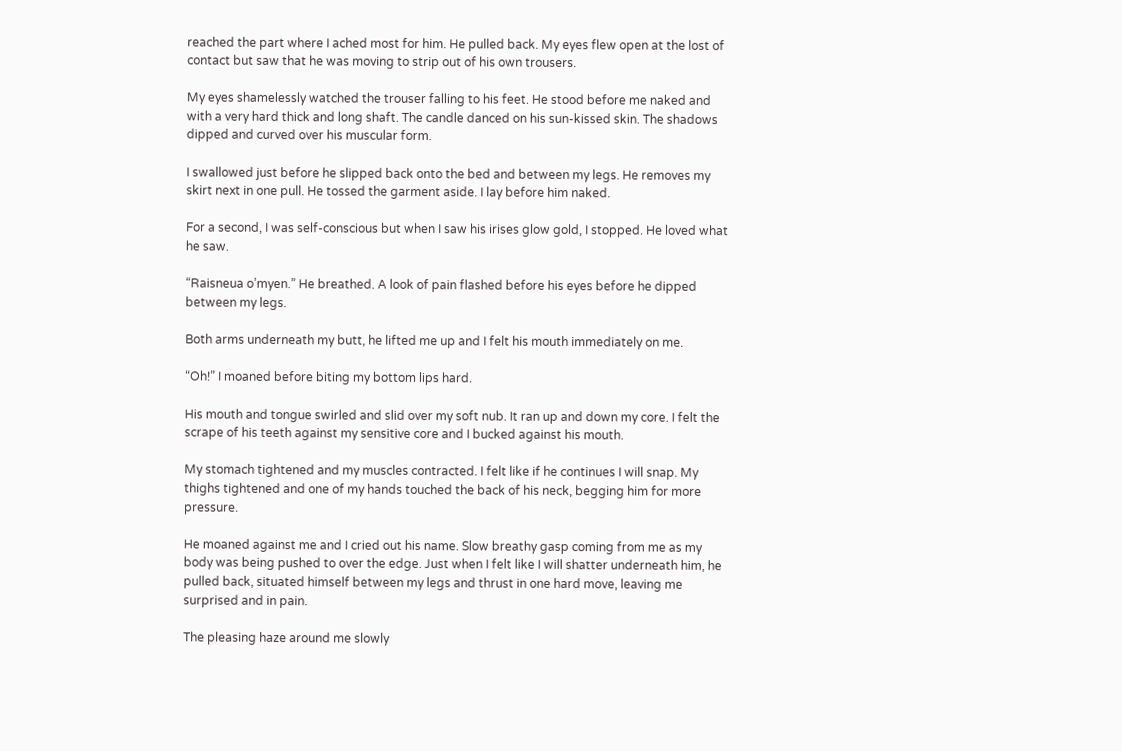reached the part where I ached most for him. He pulled back. My eyes flew open at the lost of contact but saw that he was moving to strip out of his own trousers.

My eyes shamelessly watched the trouser falling to his feet. He stood before me naked and with a very hard thick and long shaft. The candle danced on his sun-kissed skin. The shadows dipped and curved over his muscular form.

I swallowed just before he slipped back onto the bed and between my legs. He removes my skirt next in one pull. He tossed the garment aside. I lay before him naked.

For a second, I was self-conscious but when I saw his irises glow gold, I stopped. He loved what he saw.

“Raisneua o’myen.” He breathed. A look of pain flashed before his eyes before he dipped between my legs.

Both arms underneath my butt, he lifted me up and I felt his mouth immediately on me.

“Oh!” I moaned before biting my bottom lips hard.

His mouth and tongue swirled and slid over my soft nub. It ran up and down my core. I felt the scrape of his teeth against my sensitive core and I bucked against his mouth.

My stomach tightened and my muscles contracted. I felt like if he continues I will snap. My thighs tightened and one of my hands touched the back of his neck, begging him for more pressure.

He moaned against me and I cried out his name. Slow breathy gasp coming from me as my body was being pushed to over the edge. Just when I felt like I will shatter underneath him, he pulled back, situated himself between my legs and thrust in one hard move, leaving me surprised and in pain.

The pleasing haze around me slowly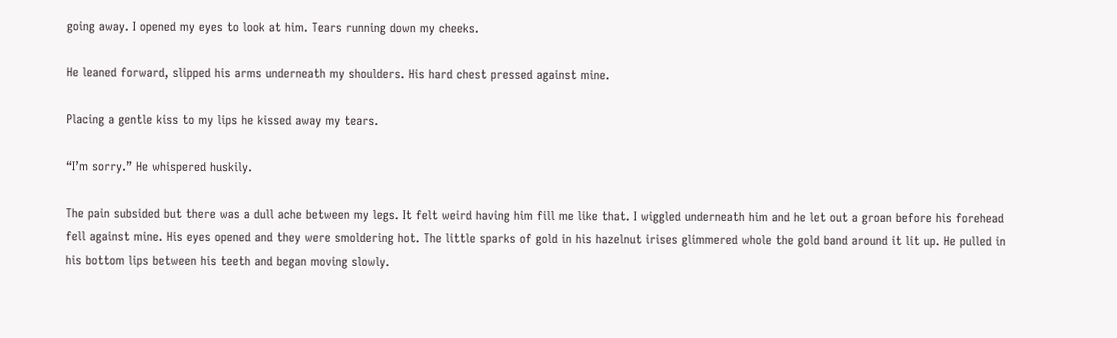going away. I opened my eyes to look at him. Tears running down my cheeks.

He leaned forward, slipped his arms underneath my shoulders. His hard chest pressed against mine.

Placing a gentle kiss to my lips he kissed away my tears.

“I’m sorry.” He whispered huskily.

The pain subsided but there was a dull ache between my legs. It felt weird having him fill me like that. I wiggled underneath him and he let out a groan before his forehead fell against mine. His eyes opened and they were smoldering hot. The little sparks of gold in his hazelnut irises glimmered whole the gold band around it lit up. He pulled in his bottom lips between his teeth and began moving slowly.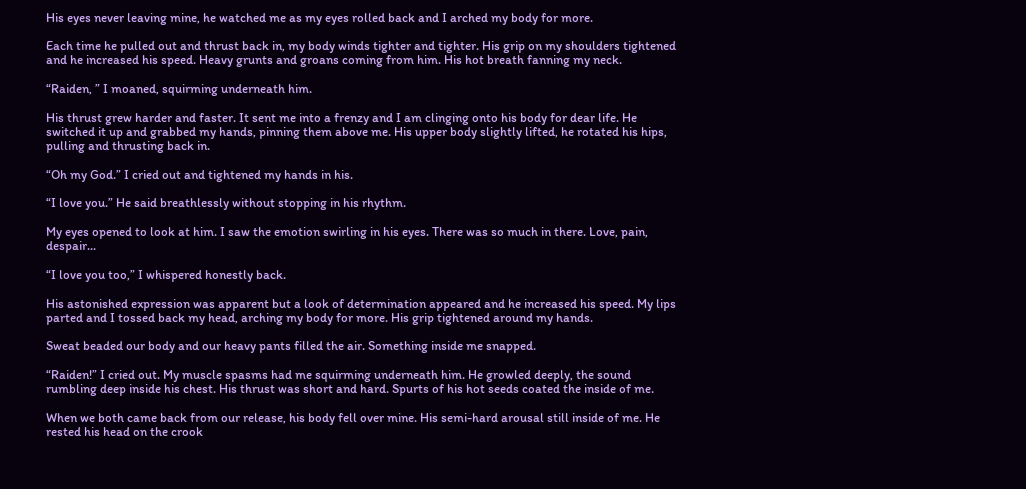His eyes never leaving mine, he watched me as my eyes rolled back and I arched my body for more.

Each time he pulled out and thrust back in, my body winds tighter and tighter. His grip on my shoulders tightened and he increased his speed. Heavy grunts and groans coming from him. His hot breath fanning my neck.

“Raiden, ” I moaned, squirming underneath him.

His thrust grew harder and faster. It sent me into a frenzy and I am clinging onto his body for dear life. He switched it up and grabbed my hands, pinning them above me. His upper body slightly lifted, he rotated his hips, pulling and thrusting back in.

“Oh my God.” I cried out and tightened my hands in his.

“I love you.” He said breathlessly without stopping in his rhythm.

My eyes opened to look at him. I saw the emotion swirling in his eyes. There was so much in there. Love, pain, despair...

“I love you too,” I whispered honestly back.

His astonished expression was apparent but a look of determination appeared and he increased his speed. My lips parted and I tossed back my head, arching my body for more. His grip tightened around my hands.

Sweat beaded our body and our heavy pants filled the air. Something inside me snapped.

“Raiden!” I cried out. My muscle spasms had me squirming underneath him. He growled deeply, the sound rumbling deep inside his chest. His thrust was short and hard. Spurts of his hot seeds coated the inside of me.

When we both came back from our release, his body fell over mine. His semi-hard arousal still inside of me. He rested his head on the crook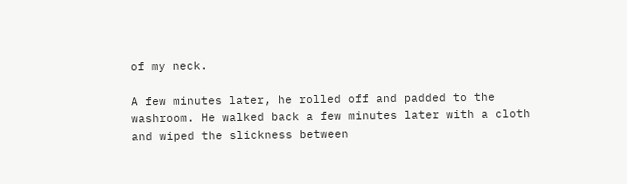of my neck.

A few minutes later, he rolled off and padded to the washroom. He walked back a few minutes later with a cloth and wiped the slickness between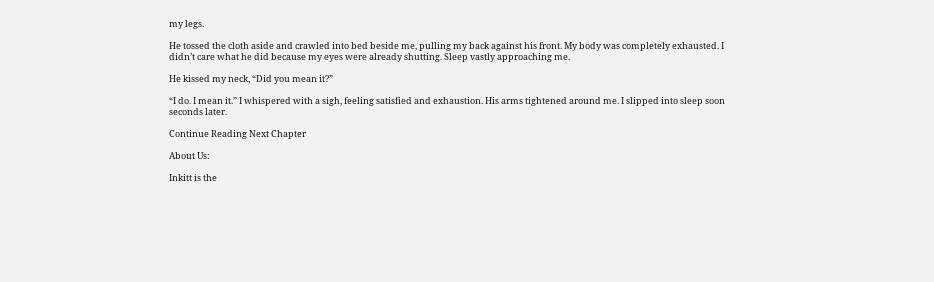my legs.

He tossed the cloth aside and crawled into bed beside me, pulling my back against his front. My body was completely exhausted. I didn’t care what he did because my eyes were already shutting. Sleep vastly approaching me.

He kissed my neck, “Did you mean it?”

“I do. I mean it.” I whispered with a sigh, feeling satisfied and exhaustion. His arms tightened around me. I slipped into sleep soon seconds later.

Continue Reading Next Chapter

About Us:

Inkitt is the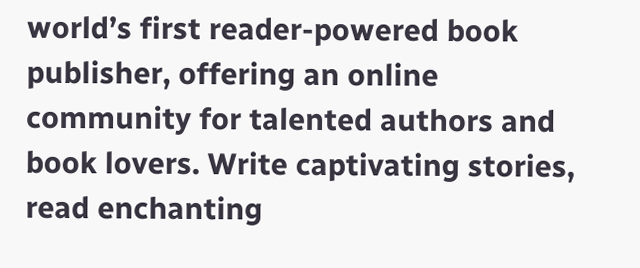world’s first reader-powered book publisher, offering an online community for talented authors and book lovers. Write captivating stories, read enchanting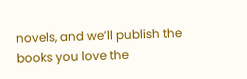novels, and we’ll publish the books you love the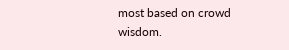most based on crowd wisdom.